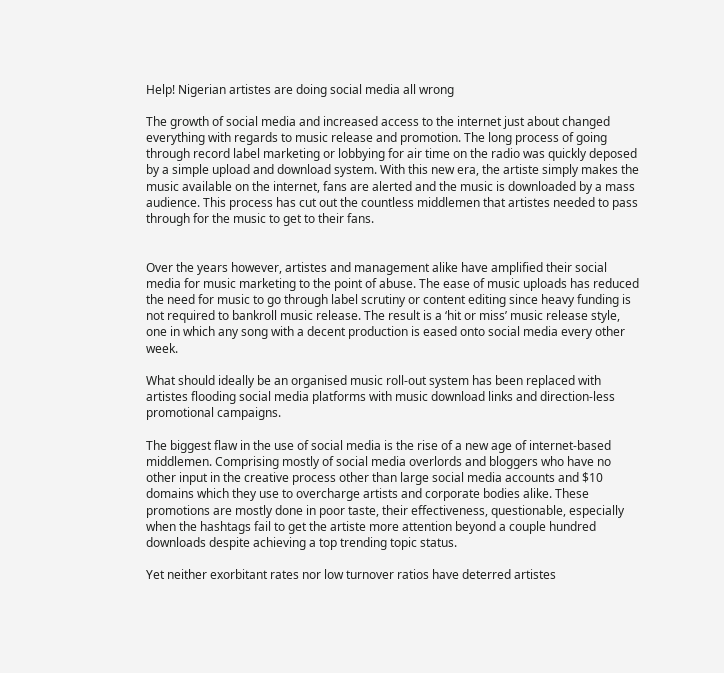Help! Nigerian artistes are doing social media all wrong

The growth of social media and increased access to the internet just about changed everything with regards to music release and promotion. The long process of going through record label marketing or lobbying for air time on the radio was quickly deposed by a simple upload and download system. With this new era, the artiste simply makes the music available on the internet, fans are alerted and the music is downloaded by a mass audience. This process has cut out the countless middlemen that artistes needed to pass through for the music to get to their fans.


Over the years however, artistes and management alike have amplified their social media for music marketing to the point of abuse. The ease of music uploads has reduced the need for music to go through label scrutiny or content editing since heavy funding is not required to bankroll music release. The result is a ‘hit or miss’ music release style, one in which any song with a decent production is eased onto social media every other week.

What should ideally be an organised music roll-out system has been replaced with artistes flooding social media platforms with music download links and direction-less promotional campaigns.

The biggest flaw in the use of social media is the rise of a new age of internet-based middlemen. Comprising mostly of social media overlords and bloggers who have no other input in the creative process other than large social media accounts and $10 domains which they use to overcharge artists and corporate bodies alike. These promotions are mostly done in poor taste, their effectiveness, questionable, especially when the hashtags fail to get the artiste more attention beyond a couple hundred downloads despite achieving a top trending topic status.

Yet neither exorbitant rates nor low turnover ratios have deterred artistes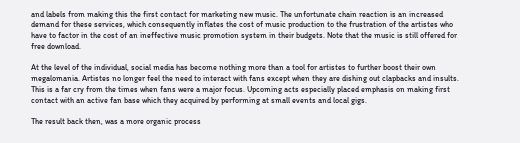and labels from making this the first contact for marketing new music. The unfortunate chain reaction is an increased demand for these services, which consequently inflates the cost of music production to the frustration of the artistes who have to factor in the cost of an ineffective music promotion system in their budgets. Note that the music is still offered for free download.

At the level of the individual, social media has become nothing more than a tool for artistes to further boost their own megalomania. Artistes no longer feel the need to interact with fans except when they are dishing out clapbacks and insults. This is a far cry from the times when fans were a major focus. Upcoming acts especially placed emphasis on making first contact with an active fan base which they acquired by performing at small events and local gigs.

The result back then, was a more organic process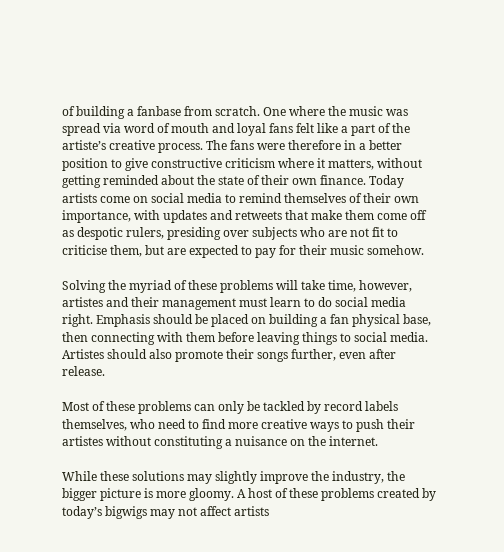of building a fanbase from scratch. One where the music was spread via word of mouth and loyal fans felt like a part of the artiste’s creative process. The fans were therefore in a better position to give constructive criticism where it matters, without getting reminded about the state of their own finance. Today artists come on social media to remind themselves of their own importance, with updates and retweets that make them come off as despotic rulers, presiding over subjects who are not fit to criticise them, but are expected to pay for their music somehow.

Solving the myriad of these problems will take time, however, artistes and their management must learn to do social media right. Emphasis should be placed on building a fan physical base, then connecting with them before leaving things to social media. Artistes should also promote their songs further, even after release.

Most of these problems can only be tackled by record labels themselves, who need to find more creative ways to push their artistes without constituting a nuisance on the internet.

While these solutions may slightly improve the industry, the bigger picture is more gloomy. A host of these problems created by today’s bigwigs may not affect artists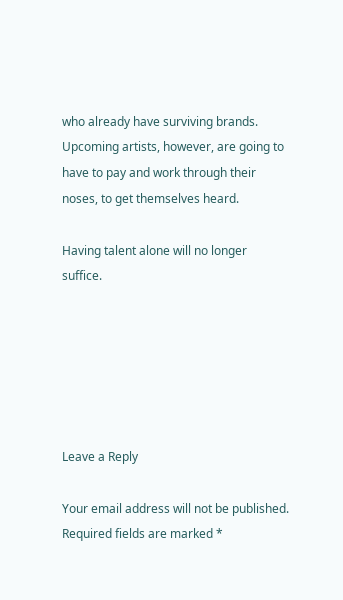who already have surviving brands. Upcoming artists, however, are going to have to pay and work through their noses, to get themselves heard.

Having talent alone will no longer suffice.






Leave a Reply

Your email address will not be published. Required fields are marked *